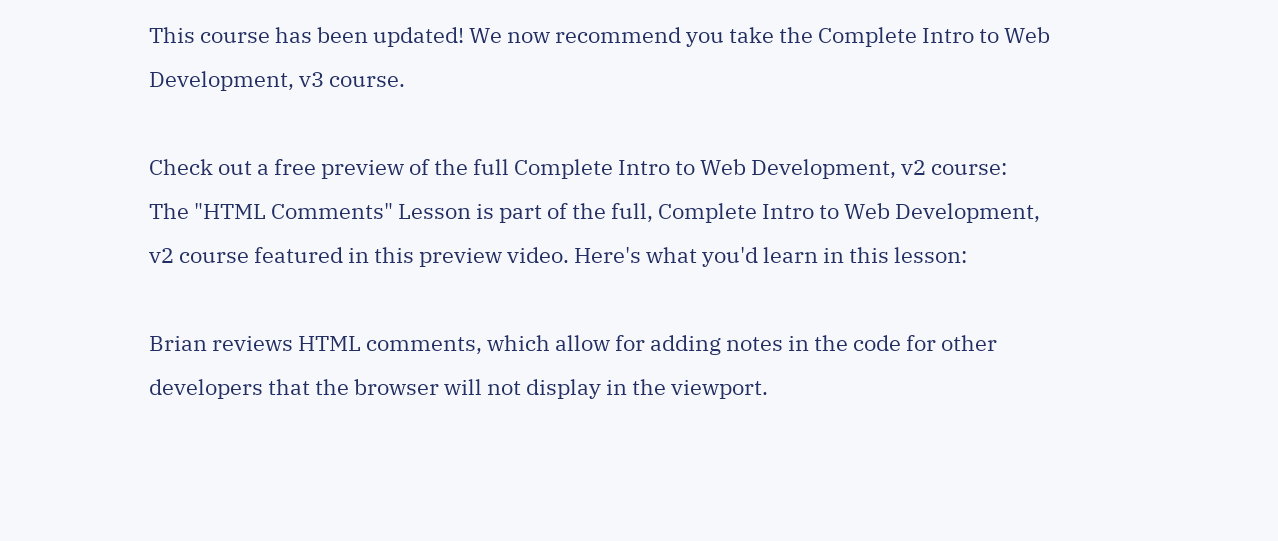This course has been updated! We now recommend you take the Complete Intro to Web Development, v3 course.

Check out a free preview of the full Complete Intro to Web Development, v2 course:
The "HTML Comments" Lesson is part of the full, Complete Intro to Web Development, v2 course featured in this preview video. Here's what you'd learn in this lesson:

Brian reviews HTML comments, which allow for adding notes in the code for other developers that the browser will not display in the viewport.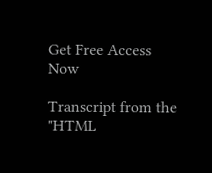Get Free Access Now

Transcript from the "HTML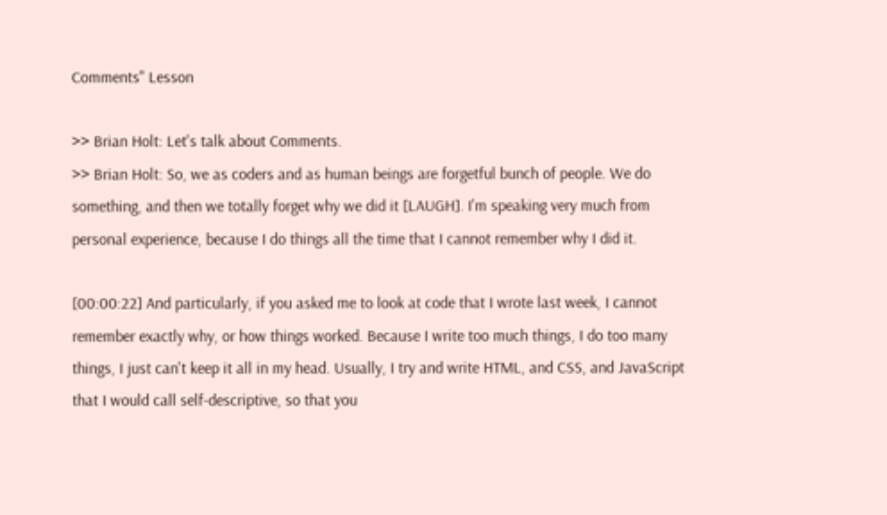Comments" Lesson

>> Brian Holt: Let's talk about Comments.
>> Brian Holt: So, we as coders and as human beings are forgetful bunch of people. We do something, and then we totally forget why we did it [LAUGH]. I'm speaking very much from personal experience, because I do things all the time that I cannot remember why I did it.

[00:00:22] And particularly, if you asked me to look at code that I wrote last week, I cannot remember exactly why, or how things worked. Because I write too much things, I do too many things, I just can't keep it all in my head. Usually, I try and write HTML, and CSS, and JavaScript that I would call self-descriptive, so that you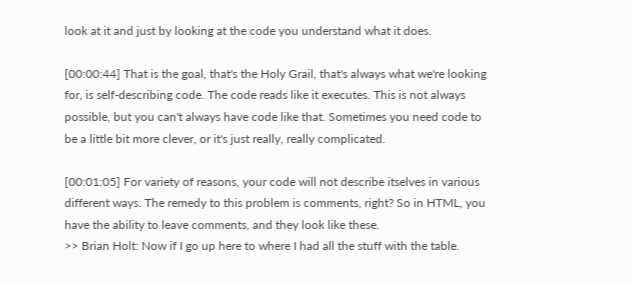look at it and just by looking at the code you understand what it does.

[00:00:44] That is the goal, that's the Holy Grail, that's always what we're looking for, is self-describing code. The code reads like it executes. This is not always possible, but you can't always have code like that. Sometimes you need code to be a little bit more clever, or it's just really, really complicated.

[00:01:05] For variety of reasons, your code will not describe itselves in various different ways. The remedy to this problem is comments, right? So in HTML, you have the ability to leave comments, and they look like these.
>> Brian Holt: Now if I go up here to where I had all the stuff with the table.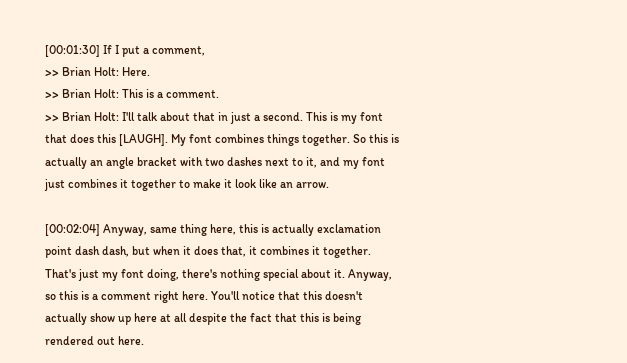[00:01:30] If I put a comment,
>> Brian Holt: Here.
>> Brian Holt: This is a comment.
>> Brian Holt: I'll talk about that in just a second. This is my font that does this [LAUGH]. My font combines things together. So this is actually an angle bracket with two dashes next to it, and my font just combines it together to make it look like an arrow.

[00:02:04] Anyway, same thing here, this is actually exclamation point dash dash, but when it does that, it combines it together. That's just my font doing, there's nothing special about it. Anyway, so this is a comment right here. You'll notice that this doesn't actually show up here at all despite the fact that this is being rendered out here.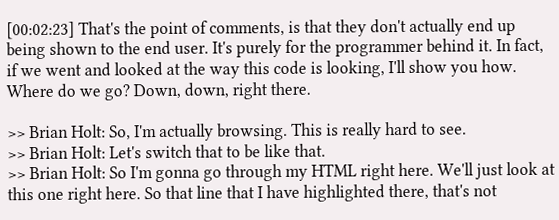[00:02:23] That's the point of comments, is that they don't actually end up being shown to the end user. It's purely for the programmer behind it. In fact, if we went and looked at the way this code is looking, I'll show you how. Where do we go? Down, down, right there.

>> Brian Holt: So, I'm actually browsing. This is really hard to see.
>> Brian Holt: Let's switch that to be like that.
>> Brian Holt: So I'm gonna go through my HTML right here. We'll just look at this one right here. So that line that I have highlighted there, that's not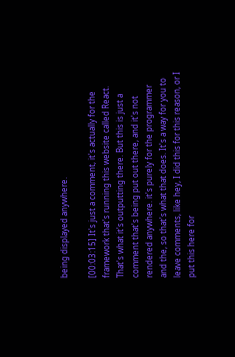being displayed anywhere.

[00:03:15] It's just a comment, it's actually for the framework that's running this website called React. That's what it's outputting there. But this is just a comment that's being put out there, and it's not rendered anywhere. it's purely for the programmer and the, so that's what that does. It's a way for you to leave comments, like hey, I did this for this reason, or I put this here for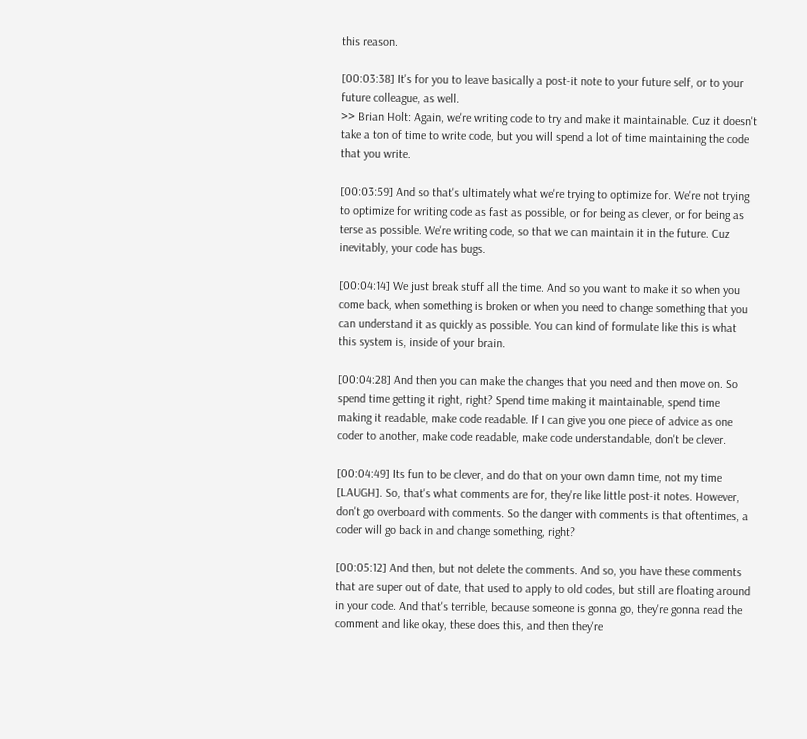this reason.

[00:03:38] It's for you to leave basically a post-it note to your future self, or to your future colleague, as well.
>> Brian Holt: Again, we're writing code to try and make it maintainable. Cuz it doesn't take a ton of time to write code, but you will spend a lot of time maintaining the code that you write.

[00:03:59] And so that's ultimately what we're trying to optimize for. We're not trying to optimize for writing code as fast as possible, or for being as clever, or for being as terse as possible. We're writing code, so that we can maintain it in the future. Cuz inevitably, your code has bugs.

[00:04:14] We just break stuff all the time. And so you want to make it so when you come back, when something is broken or when you need to change something that you can understand it as quickly as possible. You can kind of formulate like this is what this system is, inside of your brain.

[00:04:28] And then you can make the changes that you need and then move on. So spend time getting it right, right? Spend time making it maintainable, spend time making it readable, make code readable. If I can give you one piece of advice as one coder to another, make code readable, make code understandable, don't be clever.

[00:04:49] Its fun to be clever, and do that on your own damn time, not my time [LAUGH]. So, that's what comments are for, they're like little post-it notes. However, don't go overboard with comments. So the danger with comments is that oftentimes, a coder will go back in and change something, right?

[00:05:12] And then, but not delete the comments. And so, you have these comments that are super out of date, that used to apply to old codes, but still are floating around in your code. And that's terrible, because someone is gonna go, they're gonna read the comment and like okay, these does this, and then they're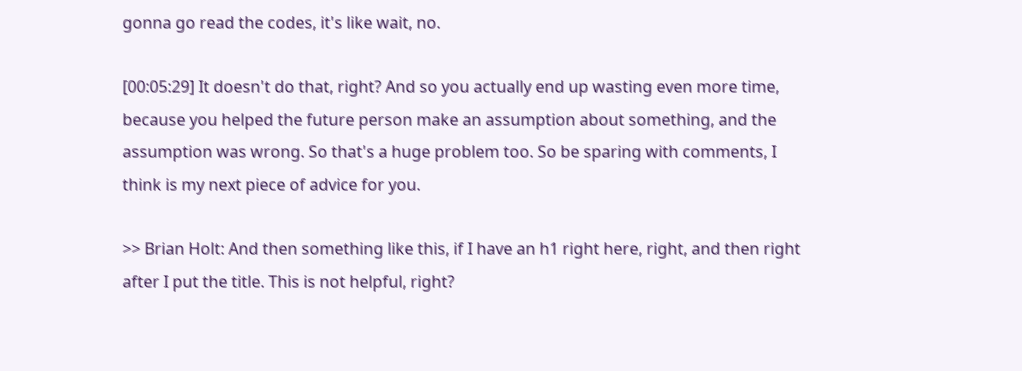gonna go read the codes, it's like wait, no.

[00:05:29] It doesn't do that, right? And so you actually end up wasting even more time, because you helped the future person make an assumption about something, and the assumption was wrong. So that's a huge problem too. So be sparing with comments, I think is my next piece of advice for you.

>> Brian Holt: And then something like this, if I have an h1 right here, right, and then right after I put the title. This is not helpful, right?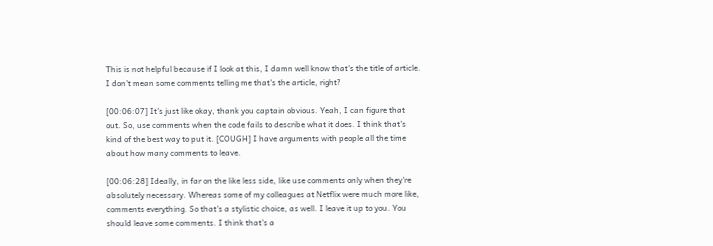This is not helpful because if I look at this, I damn well know that's the title of article. I don't mean some comments telling me that's the article, right?

[00:06:07] It's just like okay, thank you captain obvious. Yeah, I can figure that out. So, use comments when the code fails to describe what it does. I think that's kind of the best way to put it. [COUGH] I have arguments with people all the time about how many comments to leave.

[00:06:28] Ideally, in far on the like less side, like use comments only when they're absolutely necessary. Whereas some of my colleagues at Netflix were much more like, comments everything. So that's a stylistic choice, as well. I leave it up to you. You should leave some comments. I think that's a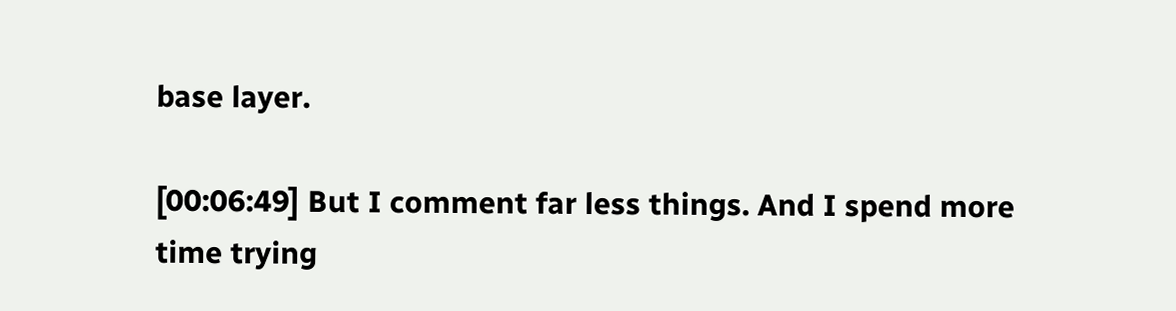base layer.

[00:06:49] But I comment far less things. And I spend more time trying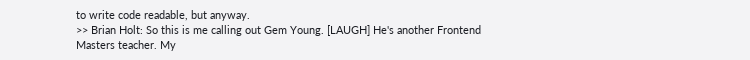to write code readable, but anyway.
>> Brian Holt: So this is me calling out Gem Young. [LAUGH] He's another Frontend Masters teacher. My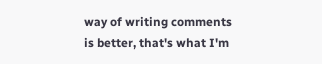way of writing comments is better, that's what I'm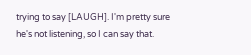trying to say [LAUGH]. I'm pretty sure he's not listening, so I can say that.